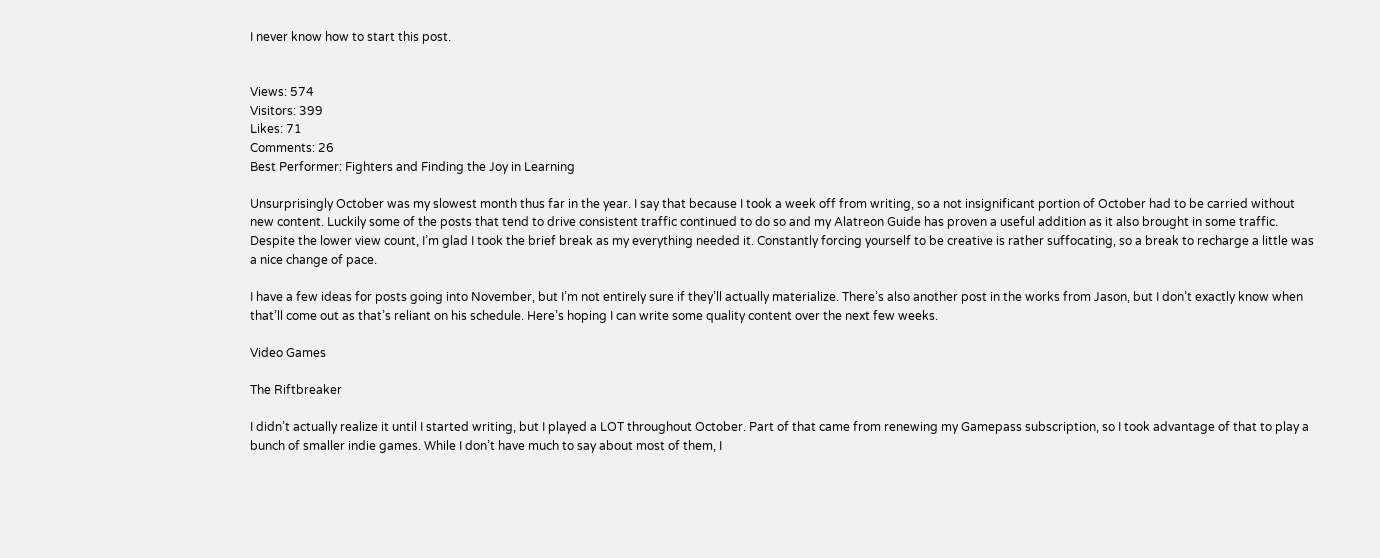I never know how to start this post.


Views: 574
Visitors: 399
Likes: 71
Comments: 26
Best Performer: Fighters and Finding the Joy in Learning

Unsurprisingly October was my slowest month thus far in the year. I say that because I took a week off from writing, so a not insignificant portion of October had to be carried without new content. Luckily some of the posts that tend to drive consistent traffic continued to do so and my Alatreon Guide has proven a useful addition as it also brought in some traffic. Despite the lower view count, I’m glad I took the brief break as my everything needed it. Constantly forcing yourself to be creative is rather suffocating, so a break to recharge a little was a nice change of pace.

I have a few ideas for posts going into November, but I’m not entirely sure if they’ll actually materialize. There’s also another post in the works from Jason, but I don’t exactly know when that’ll come out as that’s reliant on his schedule. Here’s hoping I can write some quality content over the next few weeks.

Video Games

The Riftbreaker

I didn’t actually realize it until I started writing, but I played a LOT throughout October. Part of that came from renewing my Gamepass subscription, so I took advantage of that to play a bunch of smaller indie games. While I don’t have much to say about most of them, I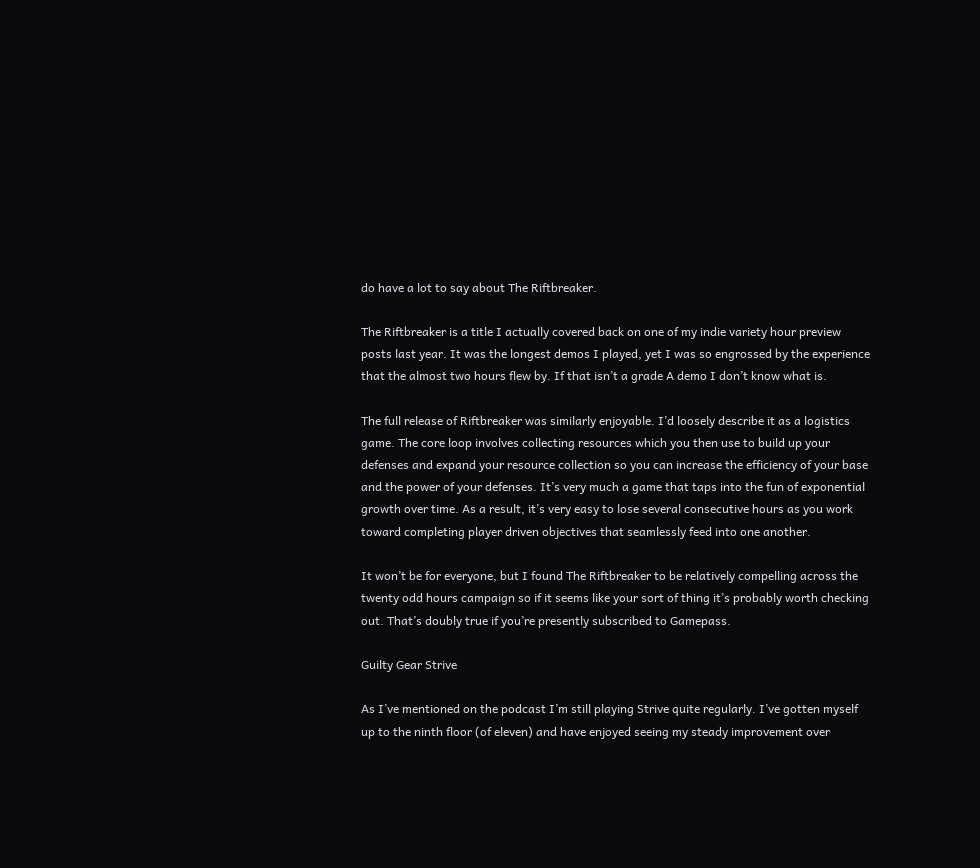do have a lot to say about The Riftbreaker.

The Riftbreaker is a title I actually covered back on one of my indie variety hour preview posts last year. It was the longest demos I played, yet I was so engrossed by the experience that the almost two hours flew by. If that isn’t a grade A demo I don’t know what is.

The full release of Riftbreaker was similarly enjoyable. I’d loosely describe it as a logistics game. The core loop involves collecting resources which you then use to build up your defenses and expand your resource collection so you can increase the efficiency of your base and the power of your defenses. It’s very much a game that taps into the fun of exponential growth over time. As a result, it’s very easy to lose several consecutive hours as you work toward completing player driven objectives that seamlessly feed into one another.

It won’t be for everyone, but I found The Riftbreaker to be relatively compelling across the twenty odd hours campaign so if it seems like your sort of thing it’s probably worth checking out. That’s doubly true if you’re presently subscribed to Gamepass.

Guilty Gear Strive

As I’ve mentioned on the podcast I’m still playing Strive quite regularly. I’ve gotten myself up to the ninth floor (of eleven) and have enjoyed seeing my steady improvement over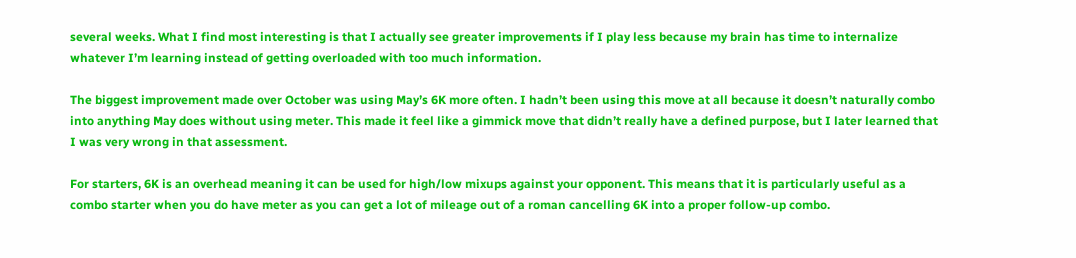several weeks. What I find most interesting is that I actually see greater improvements if I play less because my brain has time to internalize whatever I’m learning instead of getting overloaded with too much information.

The biggest improvement made over October was using May’s 6K more often. I hadn’t been using this move at all because it doesn’t naturally combo into anything May does without using meter. This made it feel like a gimmick move that didn’t really have a defined purpose, but I later learned that I was very wrong in that assessment.

For starters, 6K is an overhead meaning it can be used for high/low mixups against your opponent. This means that it is particularly useful as a combo starter when you do have meter as you can get a lot of mileage out of a roman cancelling 6K into a proper follow-up combo.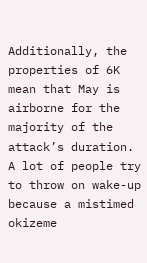Additionally, the properties of 6K mean that May is airborne for the majority of the attack’s duration. A lot of people try to throw on wake-up because a mistimed okizeme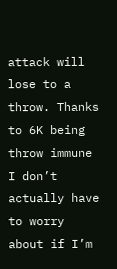attack will lose to a throw. Thanks to 6K being throw immune I don’t actually have to worry about if I’m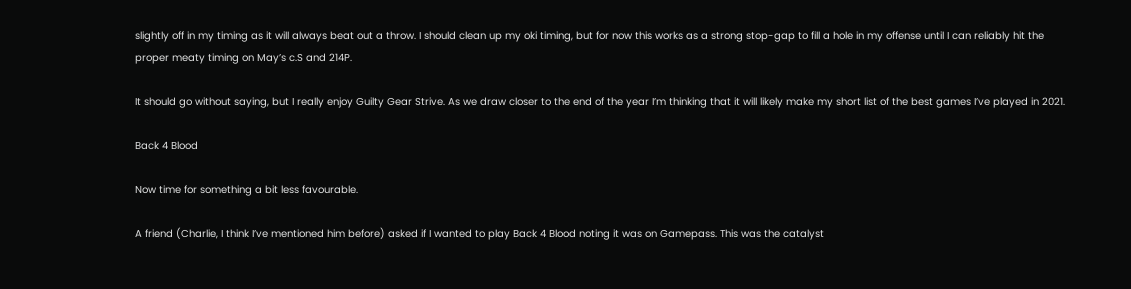slightly off in my timing as it will always beat out a throw. I should clean up my oki timing, but for now this works as a strong stop-gap to fill a hole in my offense until I can reliably hit the proper meaty timing on May’s c.S and 214P.

It should go without saying, but I really enjoy Guilty Gear Strive. As we draw closer to the end of the year I’m thinking that it will likely make my short list of the best games I’ve played in 2021.

Back 4 Blood

Now time for something a bit less favourable.

A friend (Charlie, I think I’ve mentioned him before) asked if I wanted to play Back 4 Blood noting it was on Gamepass. This was the catalyst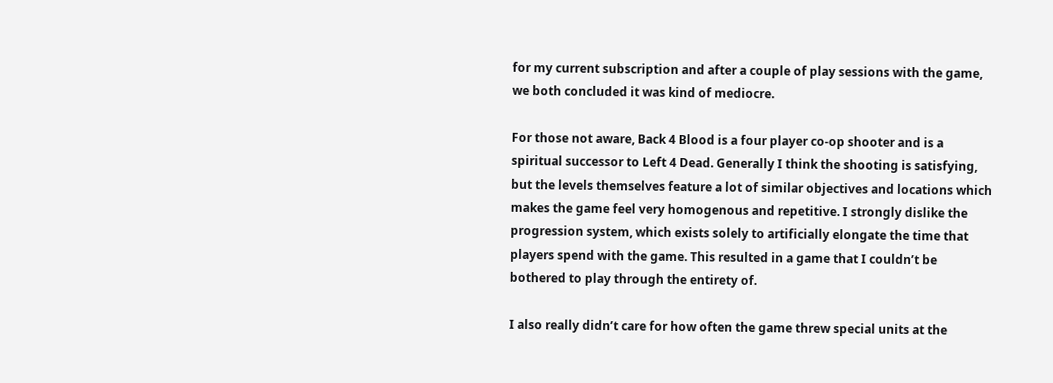for my current subscription and after a couple of play sessions with the game, we both concluded it was kind of mediocre.

For those not aware, Back 4 Blood is a four player co-op shooter and is a spiritual successor to Left 4 Dead. Generally I think the shooting is satisfying, but the levels themselves feature a lot of similar objectives and locations which makes the game feel very homogenous and repetitive. I strongly dislike the progression system, which exists solely to artificially elongate the time that players spend with the game. This resulted in a game that I couldn’t be bothered to play through the entirety of.

I also really didn’t care for how often the game threw special units at the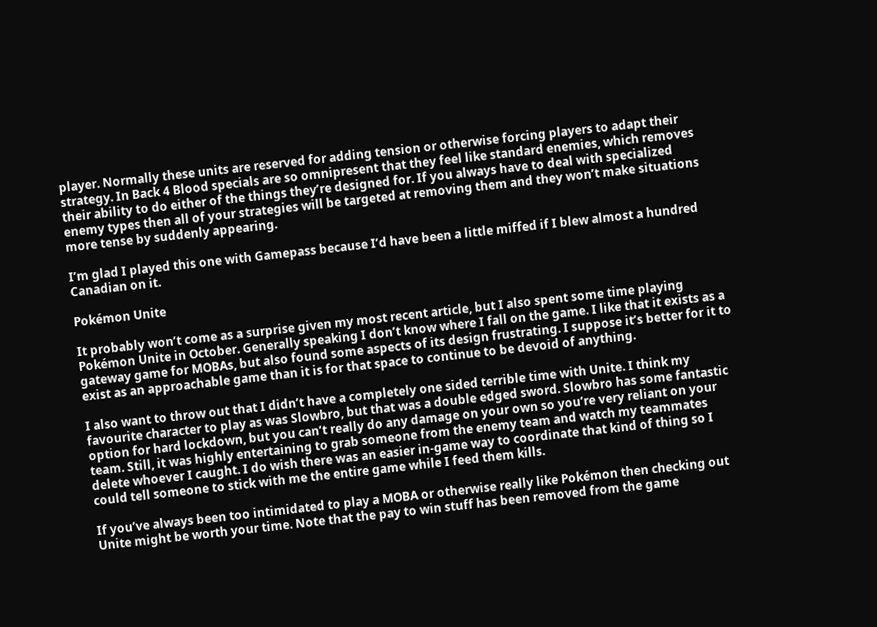player. Normally these units are reserved for adding tension or otherwise forcing players to adapt their strategy. In Back 4 Blood specials are so omnipresent that they feel like standard enemies, which removes their ability to do either of the things they’re designed for. If you always have to deal with specialized enemy types then all of your strategies will be targeted at removing them and they won’t make situations more tense by suddenly appearing.

I’m glad I played this one with Gamepass because I’d have been a little miffed if I blew almost a hundred Canadian on it.

Pokémon Unite

It probably won’t come as a surprise given my most recent article, but I also spent some time playing Pokémon Unite in October. Generally speaking I don’t know where I fall on the game. I like that it exists as a gateway game for MOBAs, but also found some aspects of its design frustrating. I suppose it’s better for it to exist as an approachable game than it is for that space to continue to be devoid of anything.

I also want to throw out that I didn’t have a completely one sided terrible time with Unite. I think my favourite character to play as was Slowbro, but that was a double edged sword. Slowbro has some fantastic option for hard lockdown, but you can’t really do any damage on your own so you’re very reliant on your team. Still, it was highly entertaining to grab someone from the enemy team and watch my teammates delete whoever I caught. I do wish there was an easier in-game way to coordinate that kind of thing so I could tell someone to stick with me the entire game while I feed them kills.

If you’ve always been too intimidated to play a MOBA or otherwise really like Pokémon then checking out Unite might be worth your time. Note that the pay to win stuff has been removed from the game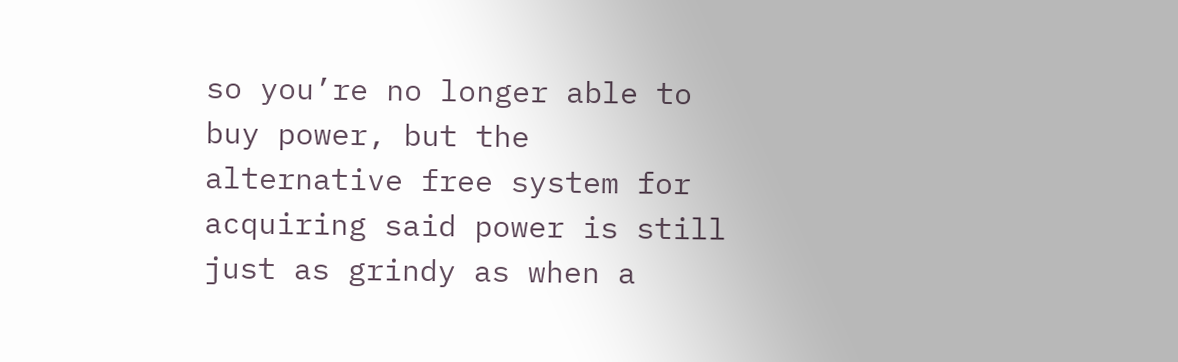so you’re no longer able to buy power, but the alternative free system for acquiring said power is still just as grindy as when a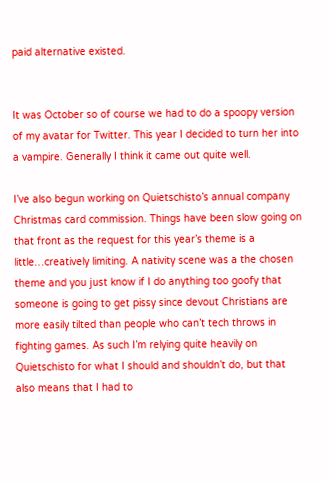paid alternative existed.


It was October so of course we had to do a spoopy version of my avatar for Twitter. This year I decided to turn her into a vampire. Generally I think it came out quite well.

I’ve also begun working on Quietschisto’s annual company Christmas card commission. Things have been slow going on that front as the request for this year’s theme is a little…creatively limiting. A nativity scene was a the chosen theme and you just know if I do anything too goofy that someone is going to get pissy since devout Christians are more easily tilted than people who can’t tech throws in fighting games. As such I’m relying quite heavily on Quietschisto for what I should and shouldn’t do, but that also means that I had to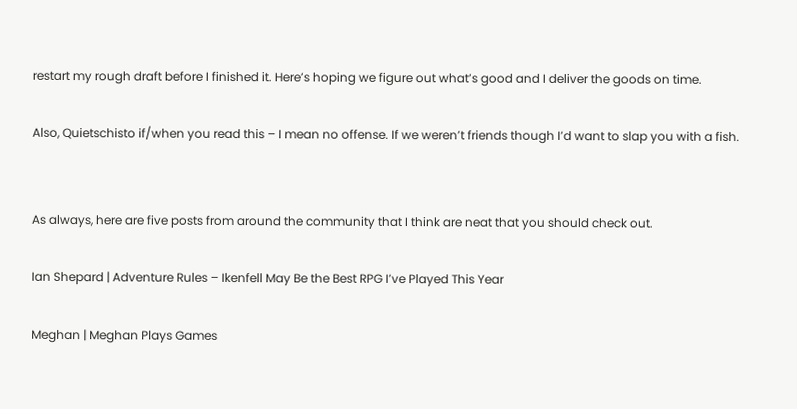restart my rough draft before I finished it. Here’s hoping we figure out what’s good and I deliver the goods on time.

Also, Quietschisto if/when you read this – I mean no offense. If we weren’t friends though I’d want to slap you with a fish.


As always, here are five posts from around the community that I think are neat that you should check out.

Ian Shepard | Adventure Rules – Ikenfell May Be the Best RPG I’ve Played This Year

Meghan | Meghan Plays Games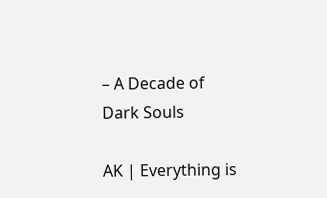– A Decade of Dark Souls

AK | Everything is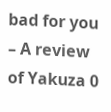bad for you – A review of Yakuza 0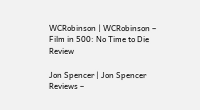WCRobinson | WCRobinson – Film in 500: No Time to Die Review

Jon Spencer | Jon Spencer Reviews –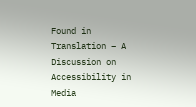Found in Translation – A Discussion on Accessibility in Media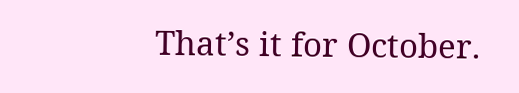That’s it for October.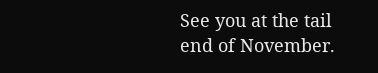See you at the tail end of November.